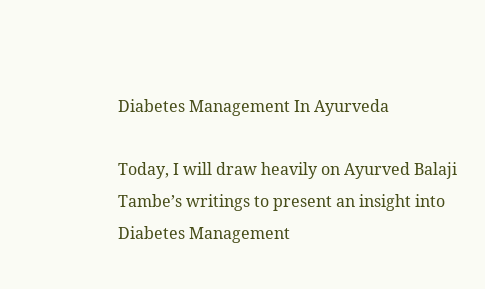Diabetes Management In Ayurveda

Today, I will draw heavily on Ayurved Balaji Tambe’s writings to present an insight into Diabetes Management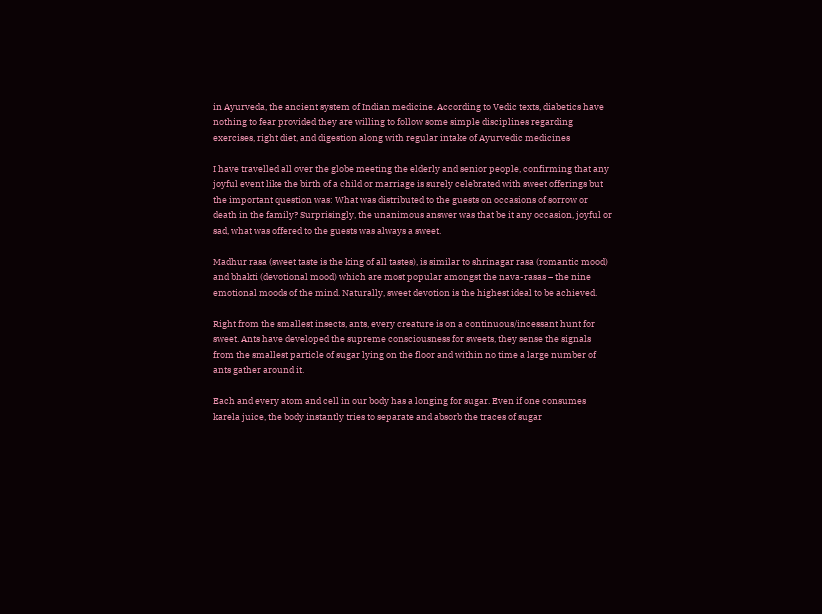in Ayurveda, the ancient system of Indian medicine. According to Vedic texts, diabetics have nothing to fear provided they are willing to follow some simple disciplines regarding exercises, right diet, and digestion along with regular intake of Ayurvedic medicines

I have travelled all over the globe meeting the elderly and senior people, confirming that any joyful event like the birth of a child or marriage is surely celebrated with sweet offerings but the important question was: What was distributed to the guests on occasions of sorrow or death in the family? Surprisingly, the unanimous answer was that be it any occasion, joyful or sad, what was offered to the guests was always a sweet.

Madhur rasa (sweet taste is the king of all tastes), is similar to shrinagar rasa (romantic mood) and bhakti (devotional mood) which are most popular amongst the nava-rasas – the nine emotional moods of the mind. Naturally, sweet devotion is the highest ideal to be achieved.

Right from the smallest insects, ants, every creature is on a continuous/incessant hunt for sweet. Ants have developed the supreme consciousness for sweets, they sense the signals from the smallest particle of sugar lying on the floor and within no time a large number of ants gather around it.

Each and every atom and cell in our body has a longing for sugar. Even if one consumes karela juice, the body instantly tries to separate and absorb the traces of sugar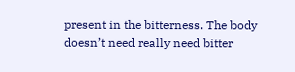present in the bitterness. The body doesn’t need really need bitter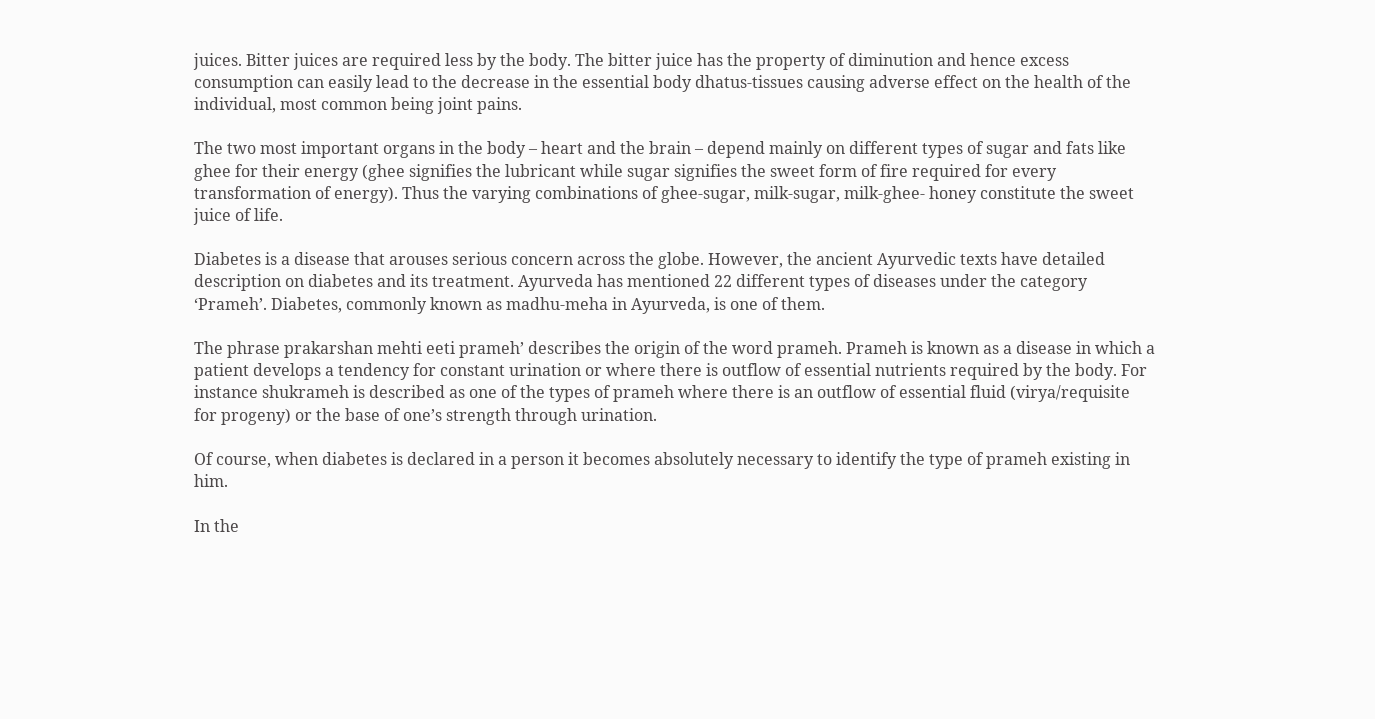juices. Bitter juices are required less by the body. The bitter juice has the property of diminution and hence excess consumption can easily lead to the decrease in the essential body dhatus-tissues causing adverse effect on the health of the individual, most common being joint pains.

The two most important organs in the body – heart and the brain – depend mainly on different types of sugar and fats like ghee for their energy (ghee signifies the lubricant while sugar signifies the sweet form of fire required for every transformation of energy). Thus the varying combinations of ghee-sugar, milk-sugar, milk-ghee- honey constitute the sweet juice of life.

Diabetes is a disease that arouses serious concern across the globe. However, the ancient Ayurvedic texts have detailed description on diabetes and its treatment. Ayurveda has mentioned 22 different types of diseases under the category ‘Prameh’. Diabetes, commonly known as madhu-meha in Ayurveda, is one of them.

The phrase prakarshan mehti eeti prameh’ describes the origin of the word prameh. Prameh is known as a disease in which a patient develops a tendency for constant urination or where there is outflow of essential nutrients required by the body. For instance shukrameh is described as one of the types of prameh where there is an outflow of essential fluid (virya/requisite for progeny) or the base of one’s strength through urination.

Of course, when diabetes is declared in a person it becomes absolutely necessary to identify the type of prameh existing in him.

In the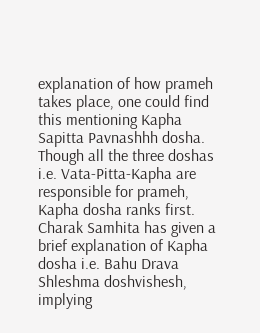explanation of how prameh takes place, one could find this mentioning Kapha Sapitta Pavnashhh dosha. Though all the three doshas i.e. Vata-Pitta-Kapha are responsible for prameh, Kapha dosha ranks first. Charak Samhita has given a brief explanation of Kapha dosha i.e. Bahu Drava Shleshma doshvishesh, implying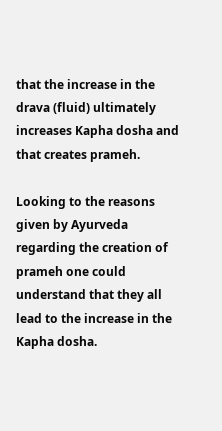that the increase in the drava (fluid) ultimately increases Kapha dosha and that creates prameh.

Looking to the reasons given by Ayurveda regarding the creation of prameh one could understand that they all lead to the increase in the Kapha dosha.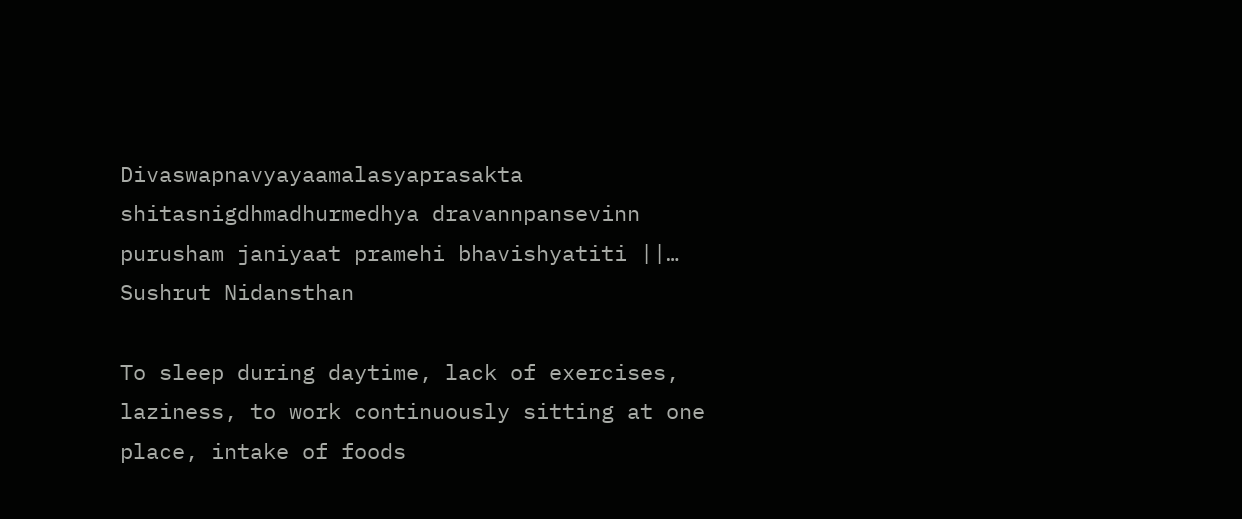Divaswapnavyayaamalasyaprasakta shitasnigdhmadhurmedhya dravannpansevinn purusham janiyaat pramehi bhavishyatiti ||… Sushrut Nidansthan

To sleep during daytime, lack of exercises, laziness, to work continuously sitting at one place, intake of foods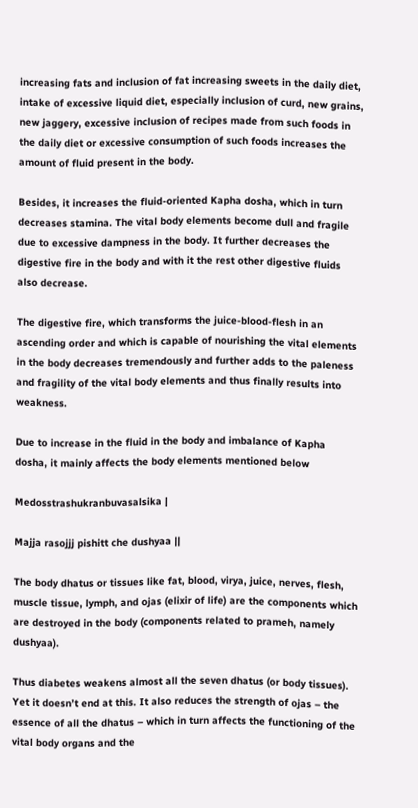increasing fats and inclusion of fat increasing sweets in the daily diet, intake of excessive liquid diet, especially inclusion of curd, new grains, new jaggery, excessive inclusion of recipes made from such foods in the daily diet or excessive consumption of such foods increases the amount of fluid present in the body.

Besides, it increases the fluid-oriented Kapha dosha, which in turn decreases stamina. The vital body elements become dull and fragile due to excessive dampness in the body. It further decreases the digestive fire in the body and with it the rest other digestive fluids also decrease.

The digestive fire, which transforms the juice-blood-flesh in an ascending order and which is capable of nourishing the vital elements in the body decreases tremendously and further adds to the paleness and fragility of the vital body elements and thus finally results into weakness.

Due to increase in the fluid in the body and imbalance of Kapha dosha, it mainly affects the body elements mentioned below

Medosstrashukranbuvasalsika |

Majja rasojjj pishitt che dushyaa ||

The body dhatus or tissues like fat, blood, virya, juice, nerves, flesh, muscle tissue, lymph, and ojas (elixir of life) are the components which are destroyed in the body (components related to prameh, namely dushyaa).

Thus diabetes weakens almost all the seven dhatus (or body tissues). Yet it doesn’t end at this. It also reduces the strength of ojas – the essence of all the dhatus – which in turn affects the functioning of the vital body organs and the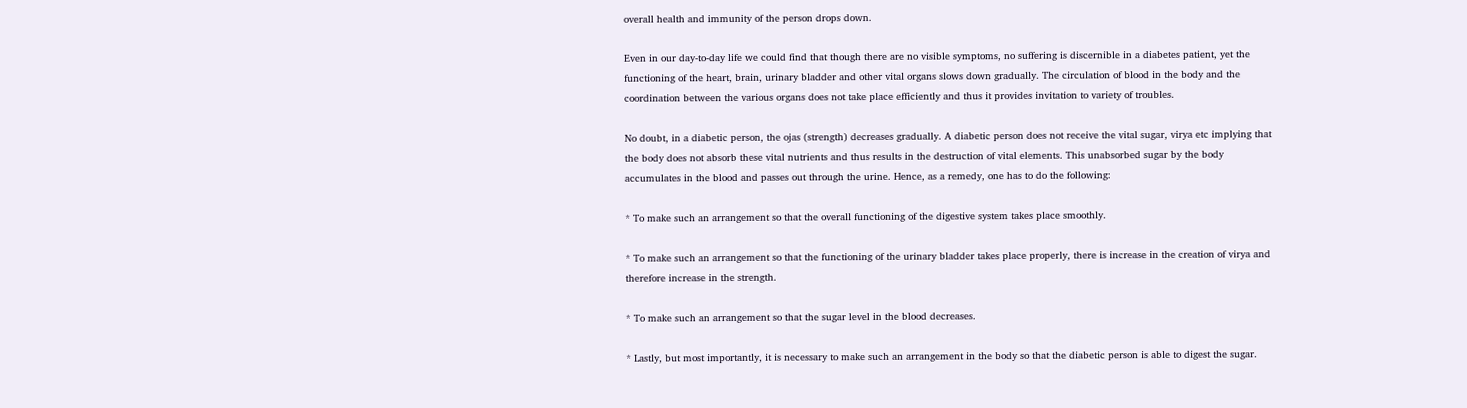overall health and immunity of the person drops down.

Even in our day-to-day life we could find that though there are no visible symptoms, no suffering is discernible in a diabetes patient, yet the functioning of the heart, brain, urinary bladder and other vital organs slows down gradually. The circulation of blood in the body and the coordination between the various organs does not take place efficiently and thus it provides invitation to variety of troubles.

No doubt, in a diabetic person, the ojas (strength) decreases gradually. A diabetic person does not receive the vital sugar, virya etc implying that the body does not absorb these vital nutrients and thus results in the destruction of vital elements. This unabsorbed sugar by the body accumulates in the blood and passes out through the urine. Hence, as a remedy, one has to do the following:

* To make such an arrangement so that the overall functioning of the digestive system takes place smoothly.

* To make such an arrangement so that the functioning of the urinary bladder takes place properly, there is increase in the creation of virya and therefore increase in the strength.

* To make such an arrangement so that the sugar level in the blood decreases.

* Lastly, but most importantly, it is necessary to make such an arrangement in the body so that the diabetic person is able to digest the sugar.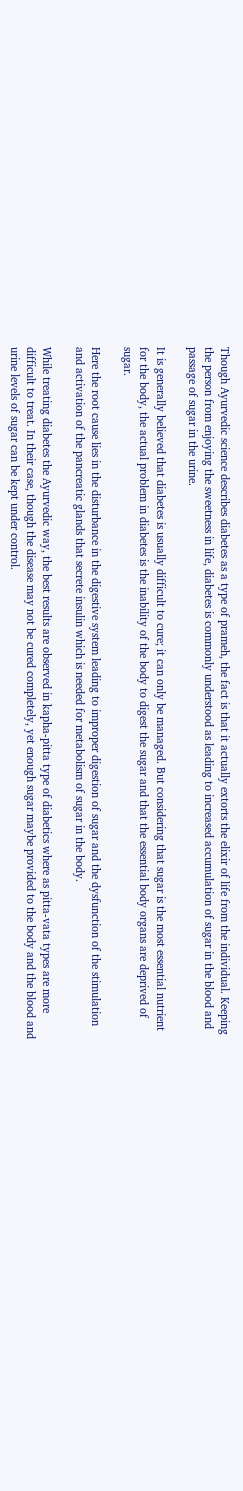Though Ayurvedic science describes diabetes as a type of prameh, the fact is that it actually extorts the elixir of life from the individual. Keeping the person from enjoying the sweetness in life, diabetes is commonly understood as leading to increased accumulation of sugar in the blood and passage of sugar in the urine.

It is generally believed that diabetes is usually difficult to cure; it can only be managed. But considering that sugar is the most essential nutrient for the body, the actual problem in diabetes is the inability of the body to digest the sugar and that the essential body organs are deprived of sugar.

Here the root cause lies in the disturbance in the digestive system leading to improper digestion of sugar and the dysfunction of the stimulation and activation of the pancreatic glands that secrete insulin which is needed for metabolism of sugar in the body.

While treating diabetes the Ayurvedic way, the best results are observed in kapha-pitta type of diabetics where as pitta-vata types are more difficult to treat. In their case, though the disease may not be cured completely, yet enough sugar maybe provided to the body and the blood and urine levels of sugar can be kept under control.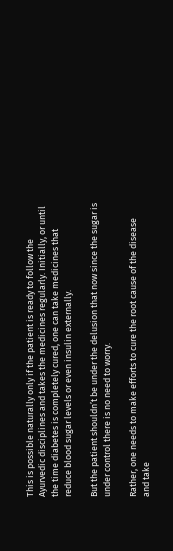This is possible naturally only if the patient is ready to follow the Ayurvedic disciplines and takes the medicines regularly. Initially, or until the time diabetes is completely cured, one can take medicines that reduce blood sugar levels or even insulin externally.

But the patient shouldn’t be under the delusion that now since the sugar is under control there is no need to worry.

Rather, one needs to make efforts to cure the root cause of the disease and take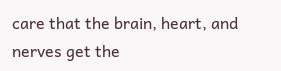care that the brain, heart, and nerves get the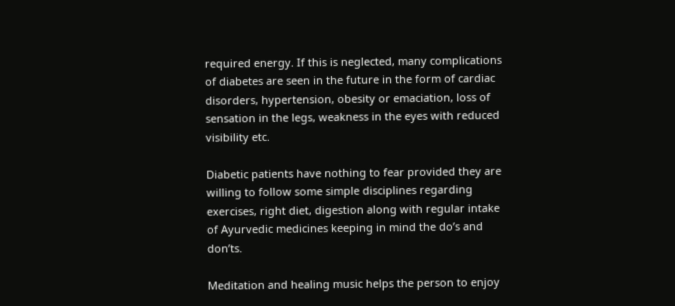required energy. If this is neglected, many complications of diabetes are seen in the future in the form of cardiac disorders, hypertension, obesity or emaciation, loss of sensation in the legs, weakness in the eyes with reduced visibility etc.

Diabetic patients have nothing to fear provided they are willing to follow some simple disciplines regarding exercises, right diet, digestion along with regular intake of Ayurvedic medicines keeping in mind the do’s and don’ts.

Meditation and healing music helps the person to enjoy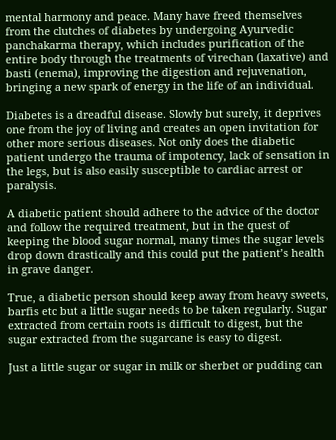mental harmony and peace. Many have freed themselves from the clutches of diabetes by undergoing Ayurvedic panchakarma therapy, which includes purification of the entire body through the treatments of virechan (laxative) and basti (enema), improving the digestion and rejuvenation, bringing a new spark of energy in the life of an individual.

Diabetes is a dreadful disease. Slowly but surely, it deprives one from the joy of living and creates an open invitation for other more serious diseases. Not only does the diabetic patient undergo the trauma of impotency, lack of sensation in the legs, but is also easily susceptible to cardiac arrest or paralysis.

A diabetic patient should adhere to the advice of the doctor and follow the required treatment, but in the quest of keeping the blood sugar normal, many times the sugar levels drop down drastically and this could put the patient’s health in grave danger.

True, a diabetic person should keep away from heavy sweets, barfis etc but a little sugar needs to be taken regularly. Sugar extracted from certain roots is difficult to digest, but the sugar extracted from the sugarcane is easy to digest.

Just a little sugar or sugar in milk or sherbet or pudding can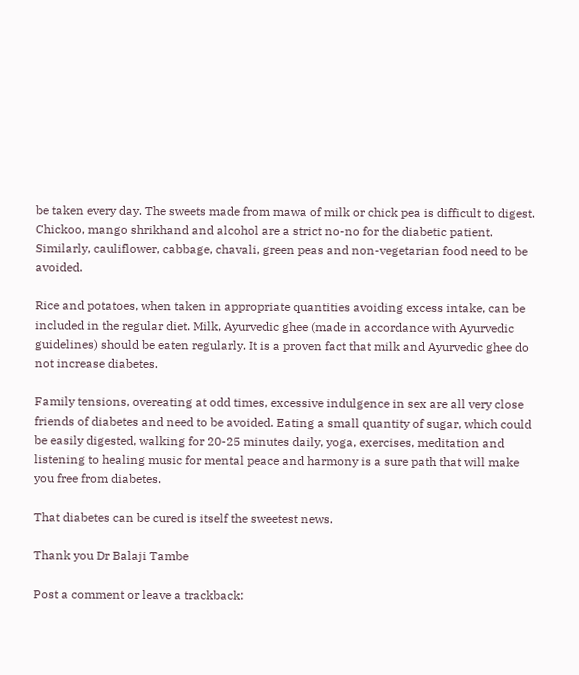be taken every day. The sweets made from mawa of milk or chick pea is difficult to digest. Chickoo, mango shrikhand and alcohol are a strict no-no for the diabetic patient. Similarly, cauliflower, cabbage, chavali, green peas and non-vegetarian food need to be avoided.

Rice and potatoes, when taken in appropriate quantities avoiding excess intake, can be included in the regular diet. Milk, Ayurvedic ghee (made in accordance with Ayurvedic guidelines) should be eaten regularly. It is a proven fact that milk and Ayurvedic ghee do not increase diabetes.

Family tensions, overeating at odd times, excessive indulgence in sex are all very close friends of diabetes and need to be avoided. Eating a small quantity of sugar, which could be easily digested, walking for 20-25 minutes daily, yoga, exercises, meditation and listening to healing music for mental peace and harmony is a sure path that will make you free from diabetes.

That diabetes can be cured is itself the sweetest news.

Thank you Dr Balaji Tambe

Post a comment or leave a trackback: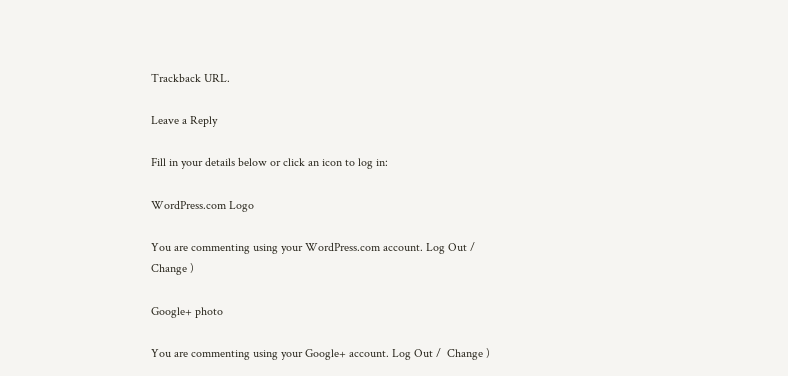Trackback URL.

Leave a Reply

Fill in your details below or click an icon to log in:

WordPress.com Logo

You are commenting using your WordPress.com account. Log Out /  Change )

Google+ photo

You are commenting using your Google+ account. Log Out /  Change )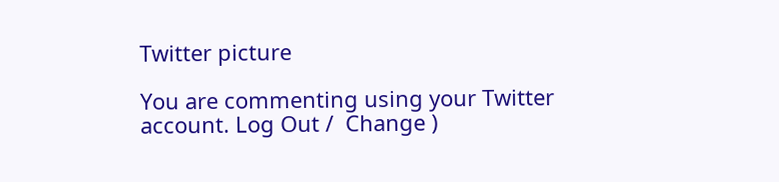Twitter picture

You are commenting using your Twitter account. Log Out /  Change )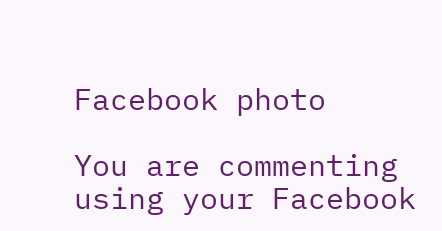Facebook photo

You are commenting using your Facebook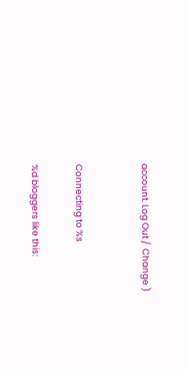account. Log Out /  Change )


Connecting to %s

%d bloggers like this: